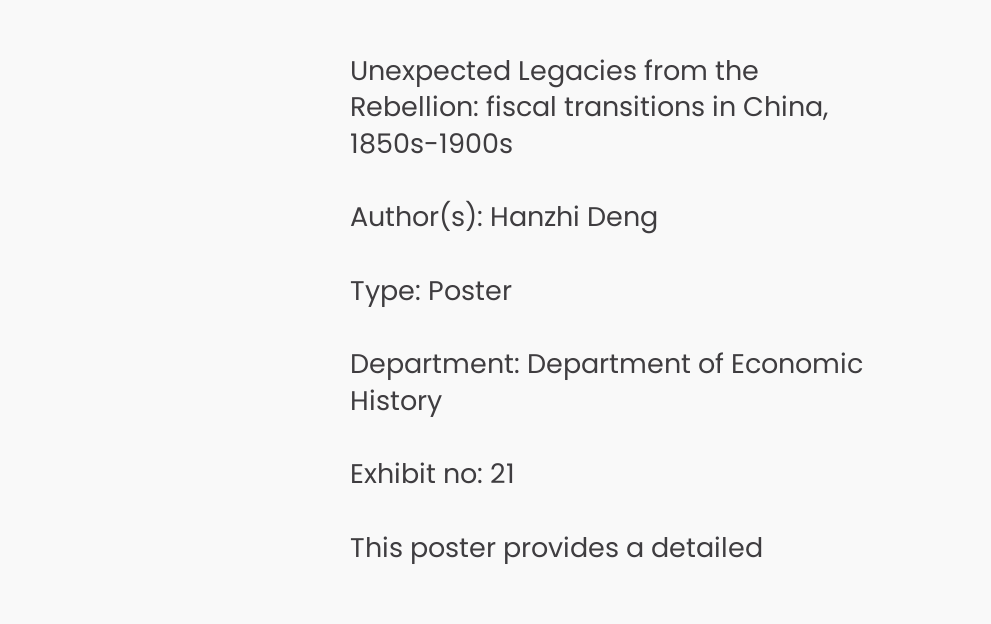Unexpected Legacies from the Rebellion: fiscal transitions in China, 1850s-1900s

Author(s): Hanzhi Deng

Type: Poster

Department: Department of Economic History

Exhibit no: 21

This poster provides a detailed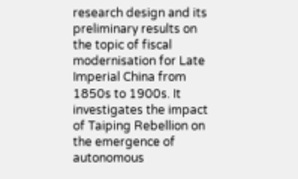research design and its preliminary results on the topic of fiscal modernisation for Late Imperial China from 1850s to 1900s. It investigates the impact of Taiping Rebellion on the emergence of autonomous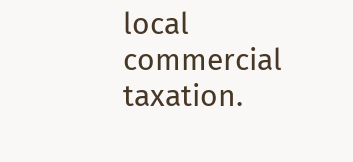local commercial taxation.